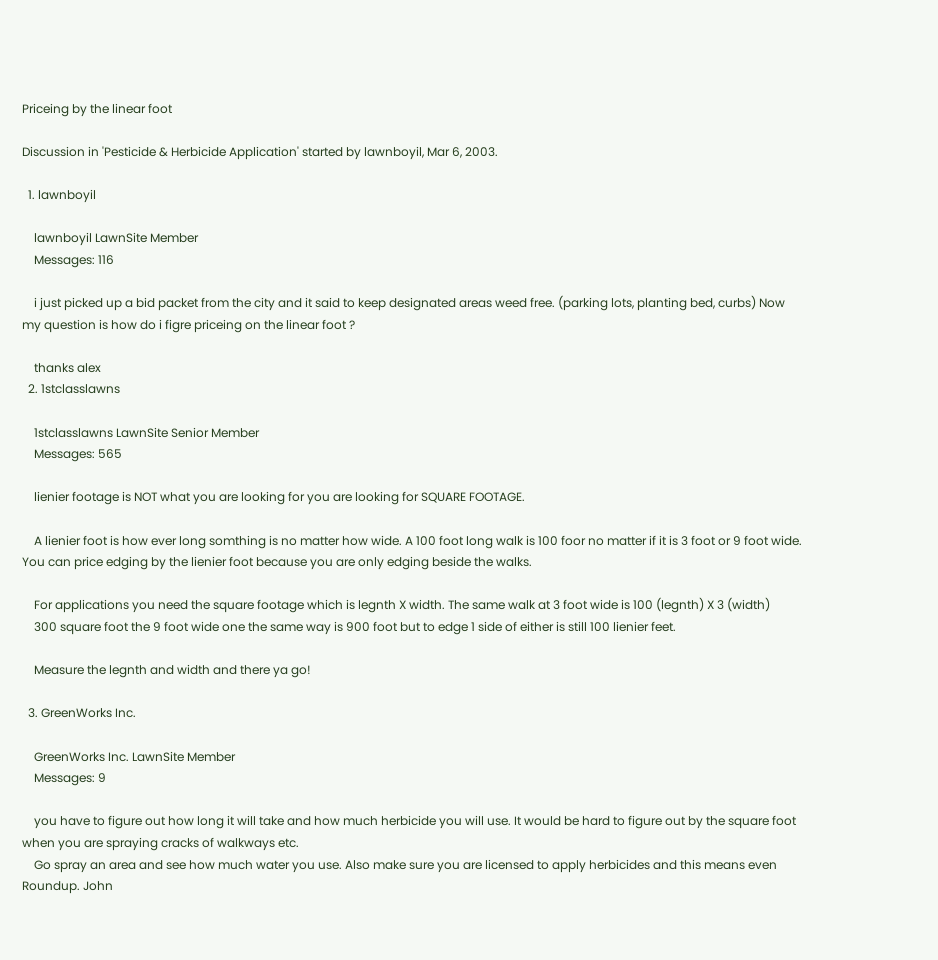Priceing by the linear foot

Discussion in 'Pesticide & Herbicide Application' started by lawnboyil, Mar 6, 2003.

  1. lawnboyil

    lawnboyil LawnSite Member
    Messages: 116

    i just picked up a bid packet from the city and it said to keep designated areas weed free. (parking lots, planting bed, curbs) Now my question is how do i figre priceing on the linear foot ?

    thanks alex
  2. 1stclasslawns

    1stclasslawns LawnSite Senior Member
    Messages: 565

    lienier footage is NOT what you are looking for you are looking for SQUARE FOOTAGE.

    A lienier foot is how ever long somthing is no matter how wide. A 100 foot long walk is 100 foor no matter if it is 3 foot or 9 foot wide. You can price edging by the lienier foot because you are only edging beside the walks.

    For applications you need the square footage which is legnth X width. The same walk at 3 foot wide is 100 (legnth) X 3 (width)
    300 square foot the 9 foot wide one the same way is 900 foot but to edge 1 side of either is still 100 lienier feet.

    Measure the legnth and width and there ya go!

  3. GreenWorks Inc.

    GreenWorks Inc. LawnSite Member
    Messages: 9

    you have to figure out how long it will take and how much herbicide you will use. It would be hard to figure out by the square foot when you are spraying cracks of walkways etc.
    Go spray an area and see how much water you use. Also make sure you are licensed to apply herbicides and this means even Roundup. John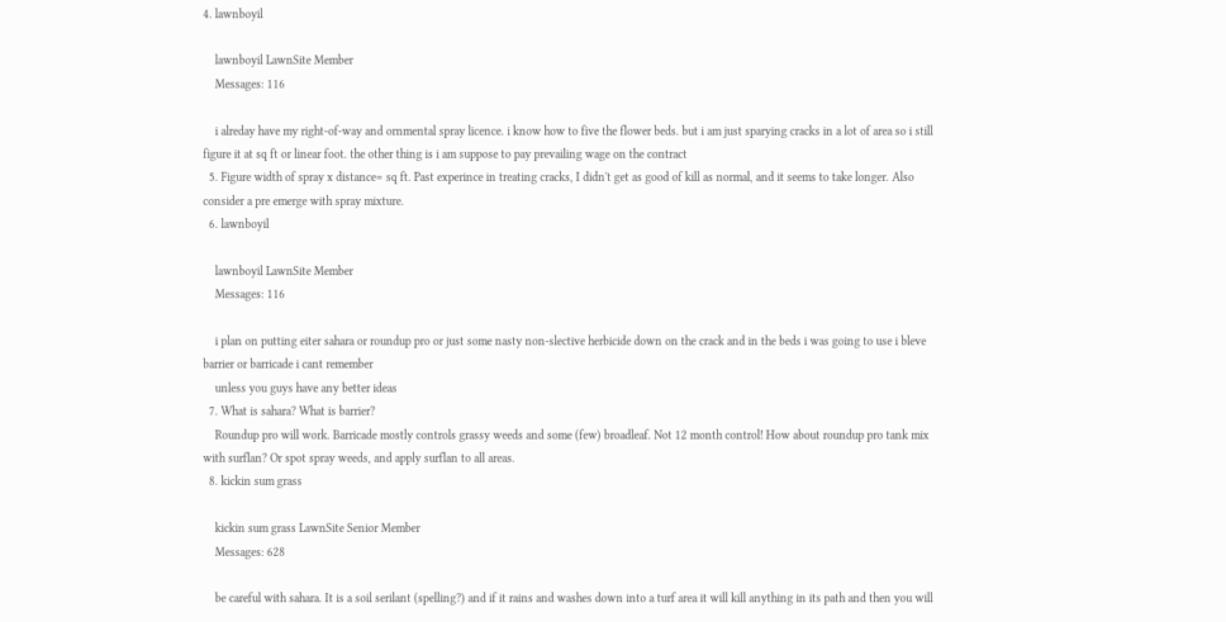4. lawnboyil

    lawnboyil LawnSite Member
    Messages: 116

    i alreday have my right-of-way and ornmental spray licence. i know how to five the flower beds. but i am just sparying cracks in a lot of area so i still figure it at sq ft or linear foot. the other thing is i am suppose to pay prevailing wage on the contract
  5. Figure width of spray x distance= sq ft. Past experince in treating cracks, I didn't get as good of kill as normal, and it seems to take longer. Also consider a pre emerge with spray mixture.
  6. lawnboyil

    lawnboyil LawnSite Member
    Messages: 116

    i plan on putting eiter sahara or roundup pro or just some nasty non-slective herbicide down on the crack and in the beds i was going to use i bleve barrier or barricade i cant remember
    unless you guys have any better ideas
  7. What is sahara? What is barrier?
    Roundup pro will work. Barricade mostly controls grassy weeds and some (few) broadleaf. Not 12 month control! How about roundup pro tank mix with surflan? Or spot spray weeds, and apply surflan to all areas.
  8. kickin sum grass

    kickin sum grass LawnSite Senior Member
    Messages: 628

    be careful with sahara. It is a soil serilant (spelling?) and if it rains and washes down into a turf area it will kill anything in its path and then you will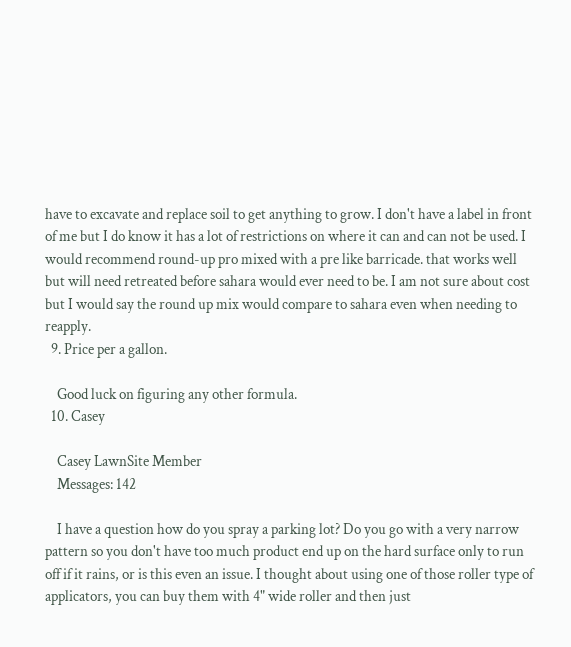have to excavate and replace soil to get anything to grow. I don't have a label in front of me but I do know it has a lot of restrictions on where it can and can not be used. I would recommend round-up pro mixed with a pre like barricade. that works well but will need retreated before sahara would ever need to be. I am not sure about cost but I would say the round up mix would compare to sahara even when needing to reapply.
  9. Price per a gallon.

    Good luck on figuring any other formula.
  10. Casey

    Casey LawnSite Member
    Messages: 142

    I have a question how do you spray a parking lot? Do you go with a very narrow pattern so you don't have too much product end up on the hard surface only to run off if it rains, or is this even an issue. I thought about using one of those roller type of applicators, you can buy them with 4" wide roller and then just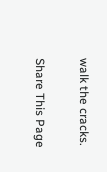walk the cracks.

Share This Page